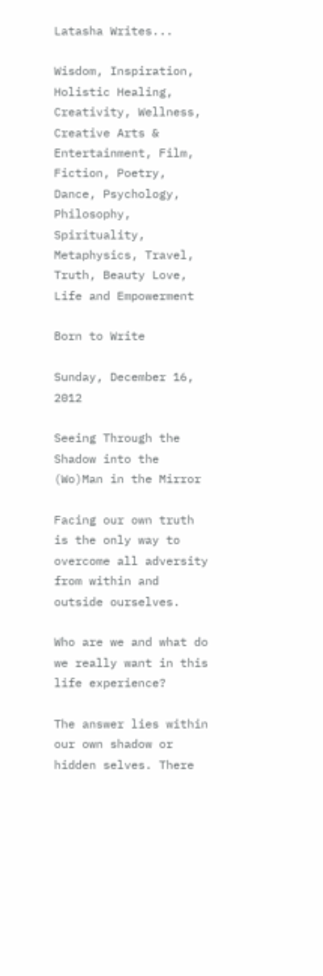Latasha Writes...

Wisdom, Inspiration, Holistic Healing, Creativity, Wellness, Creative Arts & Entertainment, Film, Fiction, Poetry, Dance, Psychology, Philosophy, Spirituality, Metaphysics, Travel, Truth, Beauty Love, Life and Empowerment

Born to Write

Sunday, December 16, 2012

Seeing Through the Shadow into the (Wo)Man in the Mirror

Facing our own truth is the only way to overcome all adversity from within and outside ourselves.

Who are we and what do we really want in this life experience?

The answer lies within our own shadow or hidden selves. There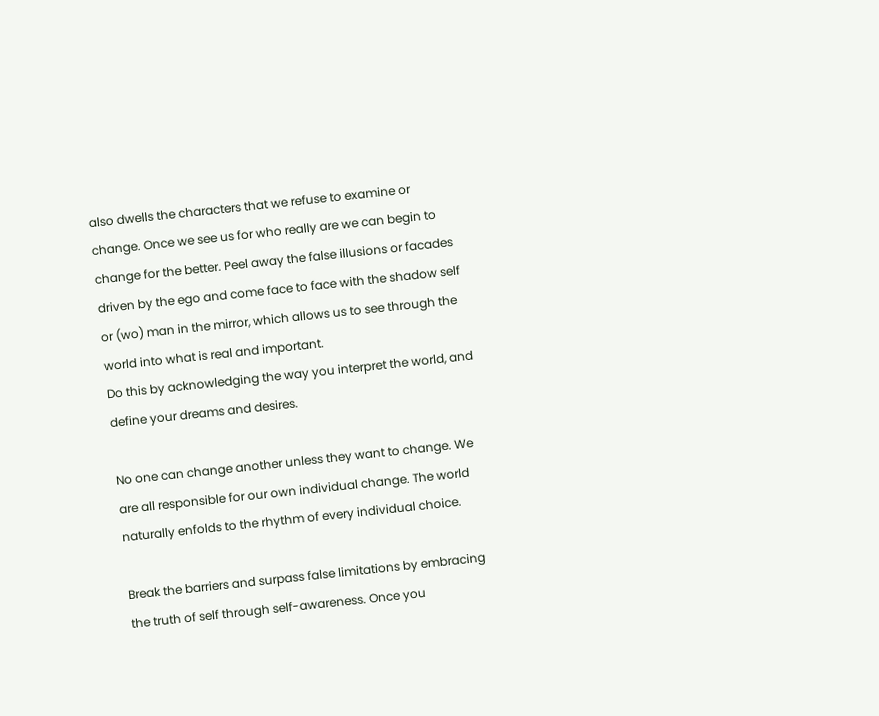also dwells the characters that we refuse to examine or change. Once we see us for who really are we can begin to change for the better. Peel away the false illusions or facades driven by the ego and come face to face with the shadow self or (wo) man in the mirror, which allows us to see through the world into what is real and important.
Do this by acknowledging the way you interpret the world, and define your dreams and desires.

No one can change another unless they want to change. We are all responsible for our own individual change. The world naturally enfolds to the rhythm of every individual choice.

Break the barriers and surpass false limitations by embracing the truth of self through self-awareness. Once you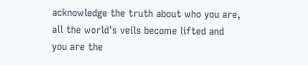acknowledge the truth about who you are, all the world's veils become lifted and you are the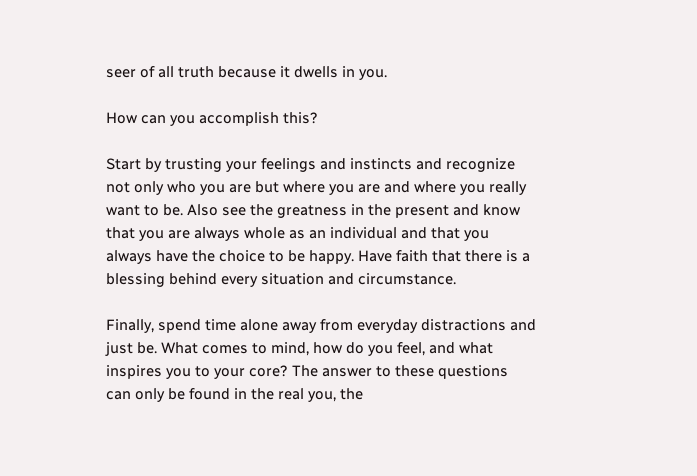seer of all truth because it dwells in you.

How can you accomplish this?

Start by trusting your feelings and instincts and recognize not only who you are but where you are and where you really want to be. Also see the greatness in the present and know that you are always whole as an individual and that you always have the choice to be happy. Have faith that there is a blessing behind every situation and circumstance.

Finally, spend time alone away from everyday distractions and just be. What comes to mind, how do you feel, and what inspires you to your core? The answer to these questions can only be found in the real you, the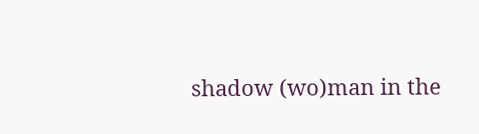shadow (wo)man in the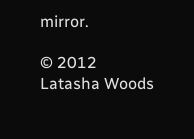mirror.

© 2012 Latasha Woods